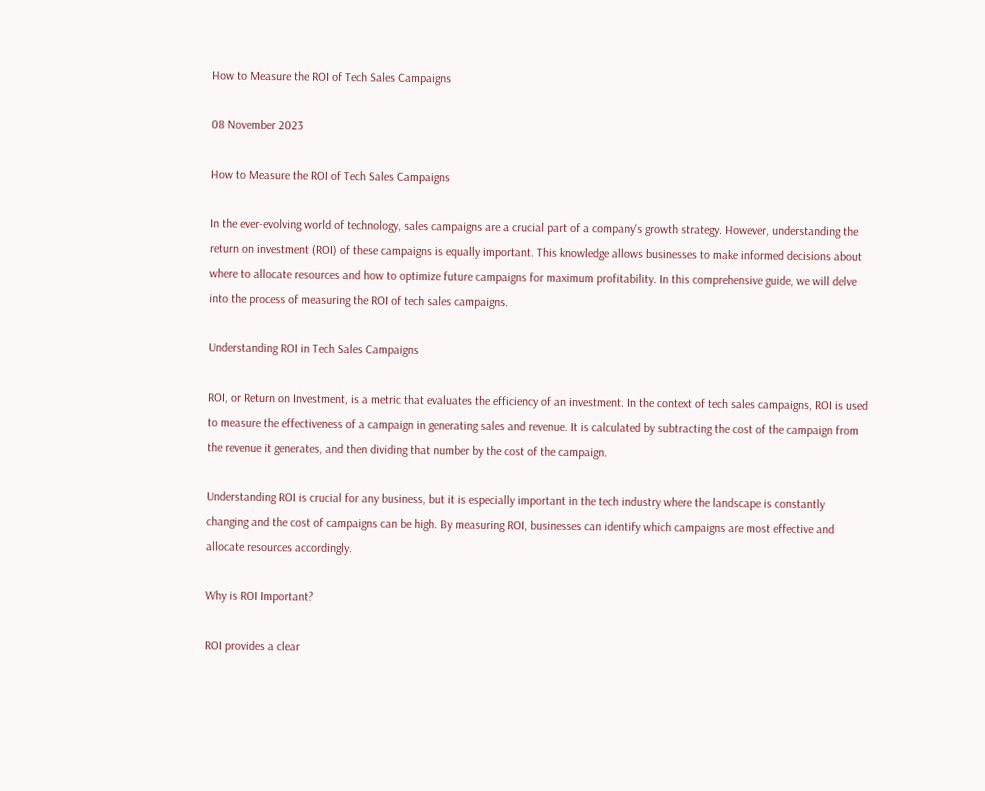How to Measure the ROI of Tech Sales Campaigns

08 November 2023

How to Measure the ROI of Tech Sales Campaigns

In the ever-evolving world of technology, sales campaigns are a crucial part of a company's growth strategy. However, understanding the return on investment (ROI) of these campaigns is equally important. This knowledge allows businesses to make informed decisions about where to allocate resources and how to optimize future campaigns for maximum profitability. In this comprehensive guide, we will delve into the process of measuring the ROI of tech sales campaigns.

Understanding ROI in Tech Sales Campaigns

ROI, or Return on Investment, is a metric that evaluates the efficiency of an investment. In the context of tech sales campaigns, ROI is used to measure the effectiveness of a campaign in generating sales and revenue. It is calculated by subtracting the cost of the campaign from the revenue it generates, and then dividing that number by the cost of the campaign.

Understanding ROI is crucial for any business, but it is especially important in the tech industry where the landscape is constantly changing and the cost of campaigns can be high. By measuring ROI, businesses can identify which campaigns are most effective and allocate resources accordingly.

Why is ROI Important?

ROI provides a clear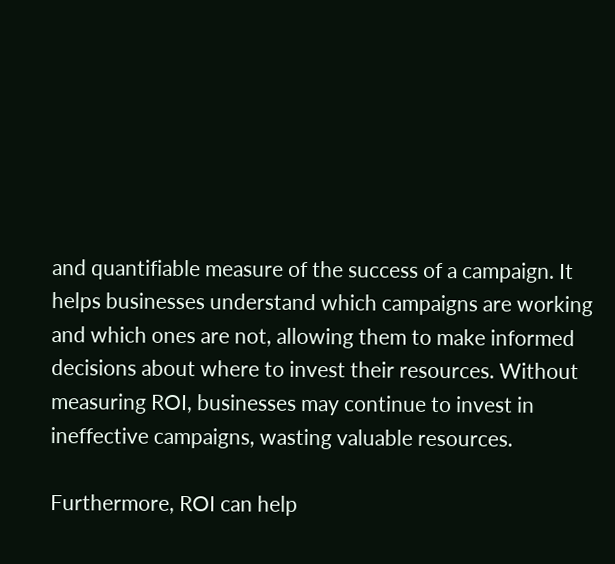and quantifiable measure of the success of a campaign. It helps businesses understand which campaigns are working and which ones are not, allowing them to make informed decisions about where to invest their resources. Without measuring ROI, businesses may continue to invest in ineffective campaigns, wasting valuable resources.

Furthermore, ROI can help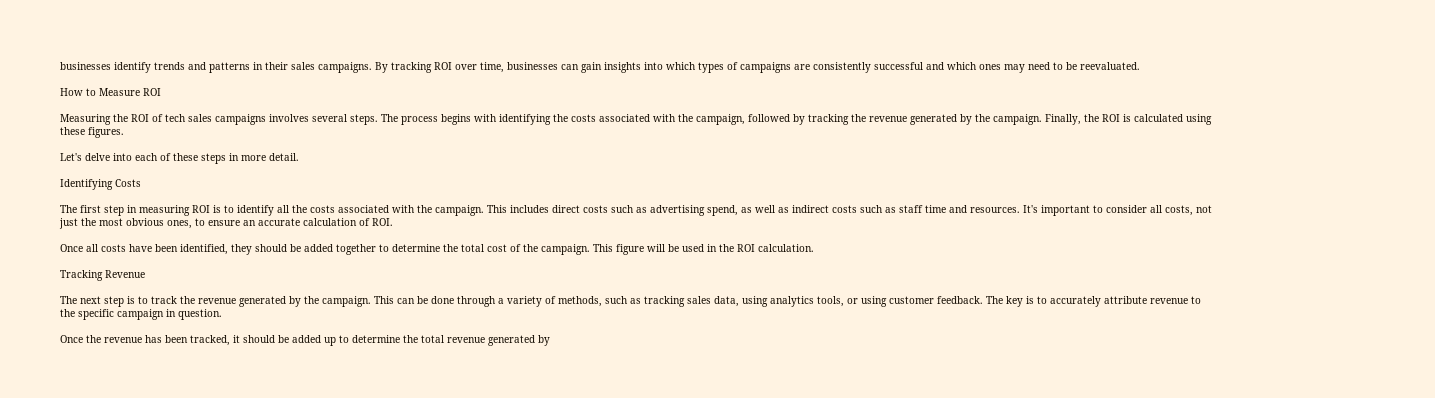businesses identify trends and patterns in their sales campaigns. By tracking ROI over time, businesses can gain insights into which types of campaigns are consistently successful and which ones may need to be reevaluated.

How to Measure ROI

Measuring the ROI of tech sales campaigns involves several steps. The process begins with identifying the costs associated with the campaign, followed by tracking the revenue generated by the campaign. Finally, the ROI is calculated using these figures.

Let's delve into each of these steps in more detail.

Identifying Costs

The first step in measuring ROI is to identify all the costs associated with the campaign. This includes direct costs such as advertising spend, as well as indirect costs such as staff time and resources. It's important to consider all costs, not just the most obvious ones, to ensure an accurate calculation of ROI.

Once all costs have been identified, they should be added together to determine the total cost of the campaign. This figure will be used in the ROI calculation.

Tracking Revenue

The next step is to track the revenue generated by the campaign. This can be done through a variety of methods, such as tracking sales data, using analytics tools, or using customer feedback. The key is to accurately attribute revenue to the specific campaign in question.

Once the revenue has been tracked, it should be added up to determine the total revenue generated by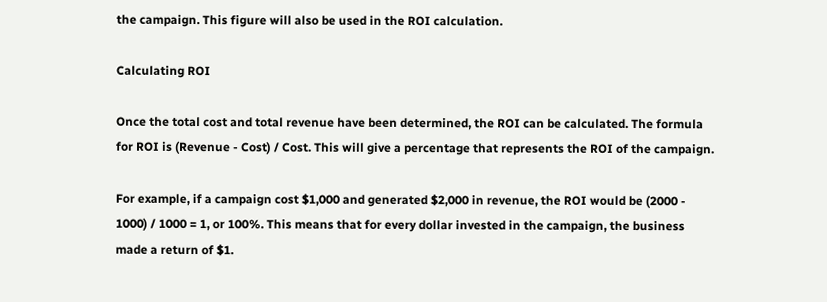the campaign. This figure will also be used in the ROI calculation.

Calculating ROI

Once the total cost and total revenue have been determined, the ROI can be calculated. The formula for ROI is (Revenue - Cost) / Cost. This will give a percentage that represents the ROI of the campaign.

For example, if a campaign cost $1,000 and generated $2,000 in revenue, the ROI would be (2000 - 1000) / 1000 = 1, or 100%. This means that for every dollar invested in the campaign, the business made a return of $1.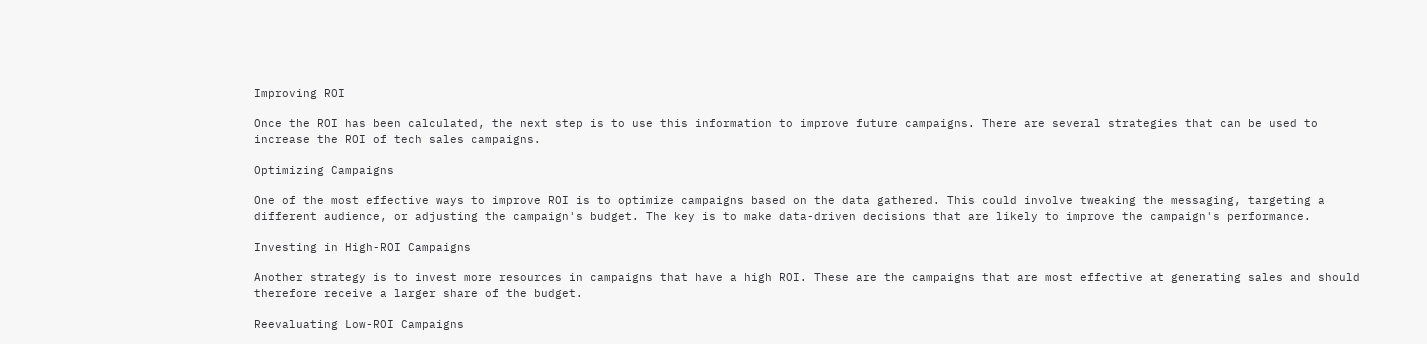Improving ROI

Once the ROI has been calculated, the next step is to use this information to improve future campaigns. There are several strategies that can be used to increase the ROI of tech sales campaigns.

Optimizing Campaigns

One of the most effective ways to improve ROI is to optimize campaigns based on the data gathered. This could involve tweaking the messaging, targeting a different audience, or adjusting the campaign's budget. The key is to make data-driven decisions that are likely to improve the campaign's performance.

Investing in High-ROI Campaigns

Another strategy is to invest more resources in campaigns that have a high ROI. These are the campaigns that are most effective at generating sales and should therefore receive a larger share of the budget.

Reevaluating Low-ROI Campaigns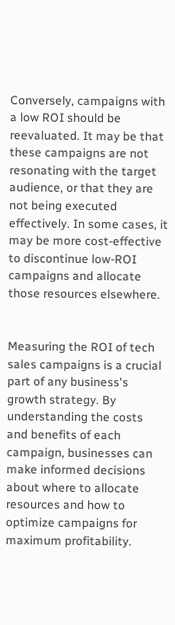Conversely, campaigns with a low ROI should be reevaluated. It may be that these campaigns are not resonating with the target audience, or that they are not being executed effectively. In some cases, it may be more cost-effective to discontinue low-ROI campaigns and allocate those resources elsewhere.


Measuring the ROI of tech sales campaigns is a crucial part of any business's growth strategy. By understanding the costs and benefits of each campaign, businesses can make informed decisions about where to allocate resources and how to optimize campaigns for maximum profitability.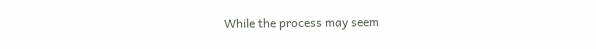While the process may seem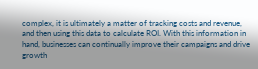complex, it is ultimately a matter of tracking costs and revenue, and then using this data to calculate ROI. With this information in hand, businesses can continually improve their campaigns and drive growth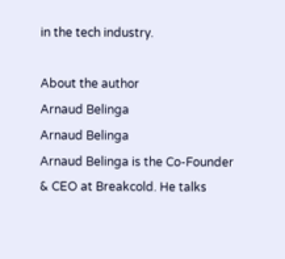in the tech industry.

About the author
Arnaud Belinga
Arnaud Belinga
Arnaud Belinga is the Co-Founder & CEO at Breakcold. He talks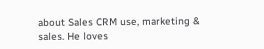about Sales CRM use, marketing & sales. He loves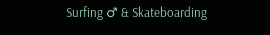Surfing ♂ & Skateboarding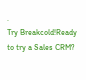.
Try Breakcold!Ready to try a Sales CRM?